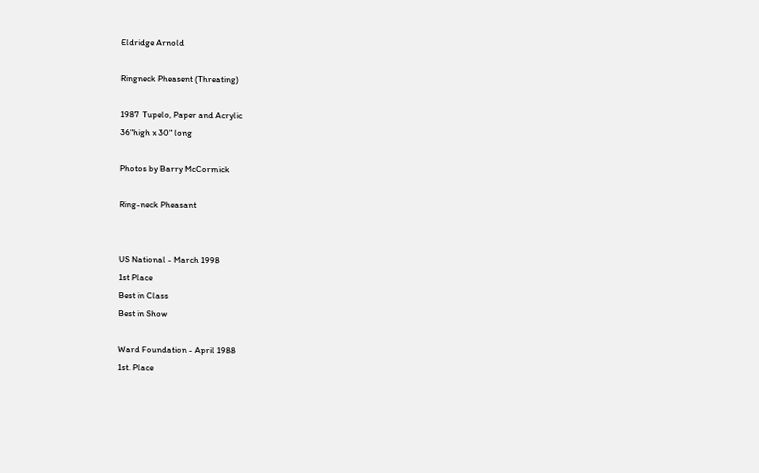Eldridge Arnold

Ringneck Pheasent (Threating)

1987  Tupelo, Paper and Acrylic
36"high x 30" long

Photos by Barry McCormick

Ring-neck Pheasant


US National - March 1998
1st Place
Best in Class
Best in Show

Ward Foundation - April 1988
1st. Place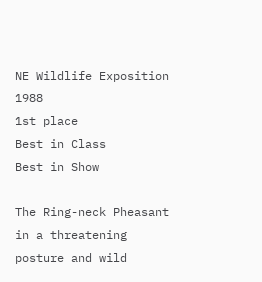NE Wildlife Exposition 1988
1st place
Best in Class
Best in Show

The Ring-neck Pheasant in a threatening posture and wild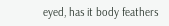eyed, has it body feathers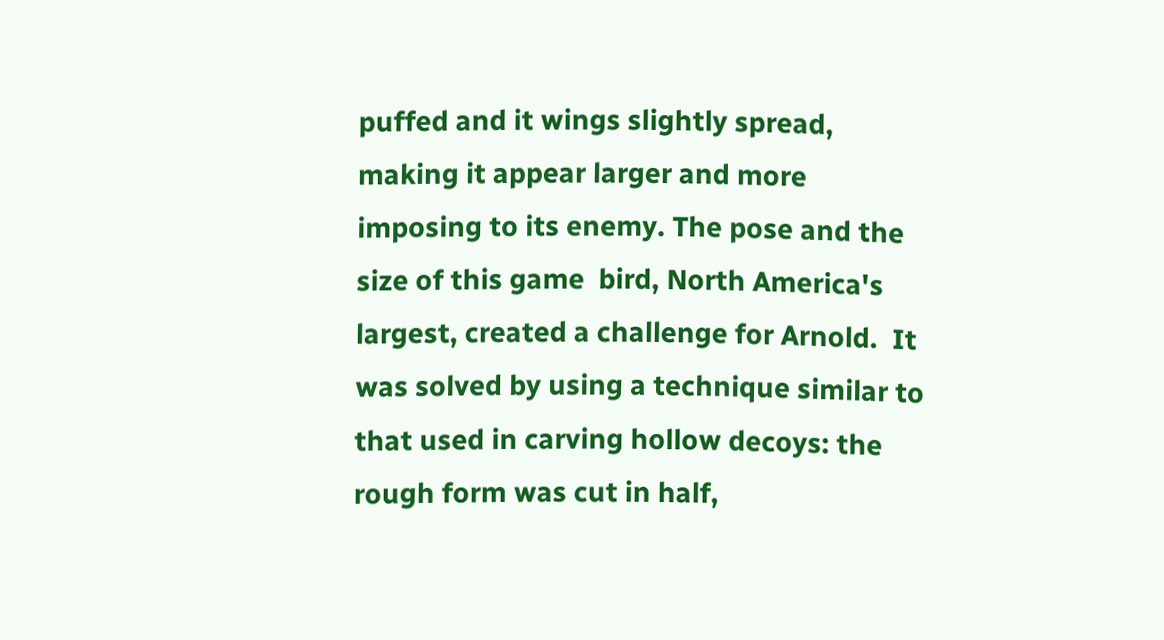puffed and it wings slightly spread, making it appear larger and more imposing to its enemy. The pose and the size of this game  bird, North America's largest, created a challenge for Arnold.  It was solved by using a technique similar to that used in carving hollow decoys: the rough form was cut in half,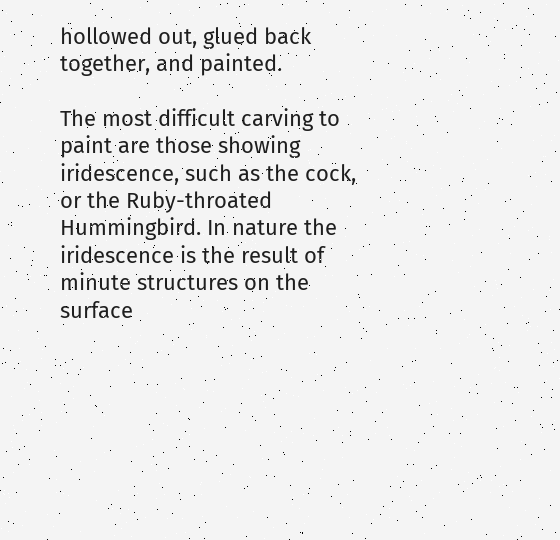hollowed out, glued back together, and painted.

The most difficult carving to paint are those showing iridescence, such as the cock, or the Ruby-throated Hummingbird. In nature the iridescence is the result of minute structures on the surface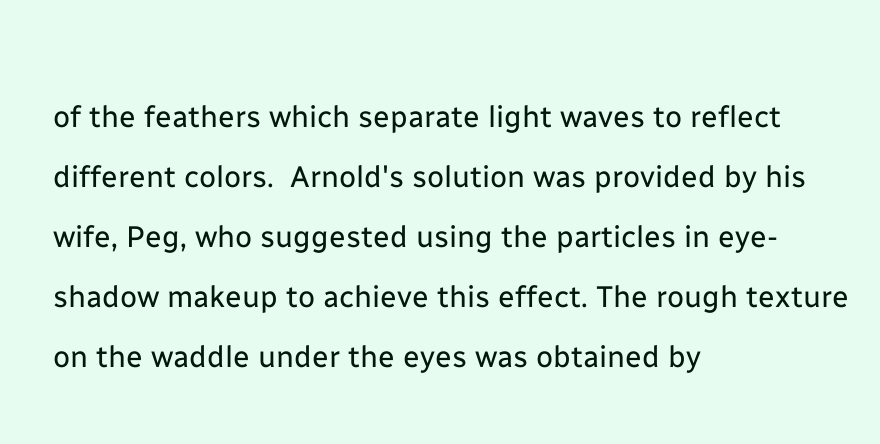of the feathers which separate light waves to reflect different colors.  Arnold's solution was provided by his wife, Peg, who suggested using the particles in eye-shadow makeup to achieve this effect. The rough texture on the waddle under the eyes was obtained by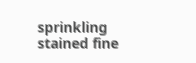sprinkling stained fine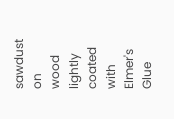sawdust on wood lightly coated with Elmer's Glue